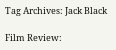Tag Archives: Jack Black

Film Review: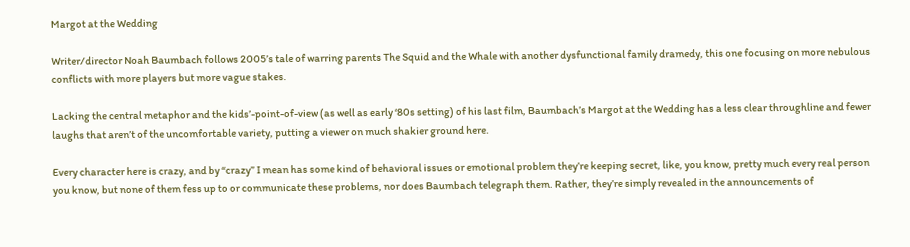Margot at the Wedding

Writer/director Noah Baumbach follows 2005’s tale of warring parents The Squid and the Whale with another dysfunctional family dramedy, this one focusing on more nebulous conflicts with more players but more vague stakes.

Lacking the central metaphor and the kids’-point-of-view (as well as early ‘80s setting) of his last film, Baumbach’s Margot at the Wedding has a less clear throughline and fewer laughs that aren’t of the uncomfortable variety, putting a viewer on much shakier ground here.

Every character here is crazy, and by “crazy” I mean has some kind of behavioral issues or emotional problem they’re keeping secret, like, you know, pretty much every real person you know, but none of them fess up to or communicate these problems, nor does Baumbach telegraph them. Rather, they’re simply revealed in the announcements of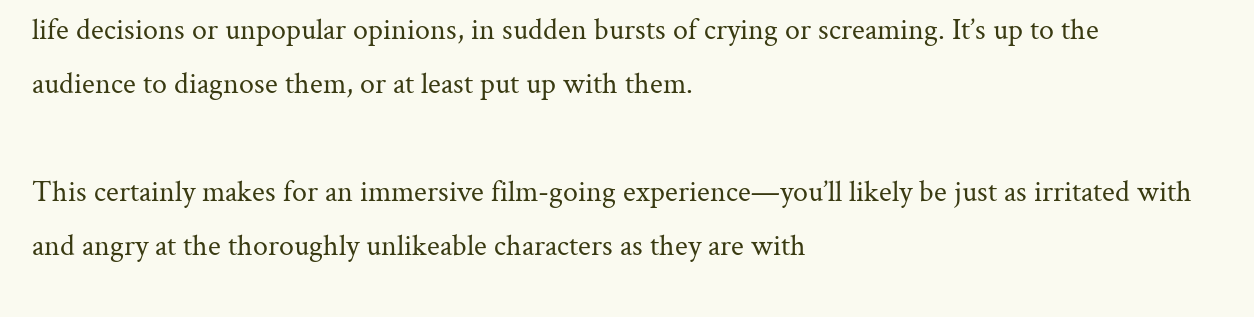life decisions or unpopular opinions, in sudden bursts of crying or screaming. It’s up to the audience to diagnose them, or at least put up with them.

This certainly makes for an immersive film-going experience—you’ll likely be just as irritated with and angry at the thoroughly unlikeable characters as they are with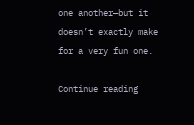one another—but it doesn’t exactly make for a very fun one.

Continue reading